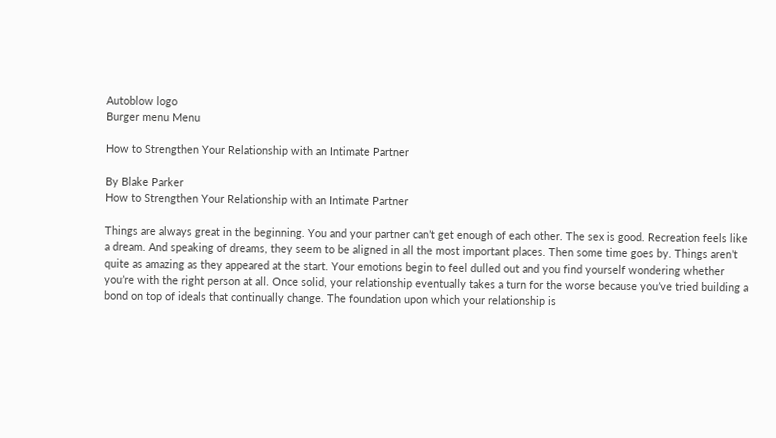Autoblow logo
Burger menu Menu

How to Strengthen Your Relationship with an Intimate Partner

By Blake Parker
How to Strengthen Your Relationship with an Intimate Partner

Things are always great in the beginning. You and your partner can’t get enough of each other. The sex is good. Recreation feels like a dream. And speaking of dreams, they seem to be aligned in all the most important places. Then some time goes by. Things aren’t quite as amazing as they appeared at the start. Your emotions begin to feel dulled out and you find yourself wondering whether you’re with the right person at all. Once solid, your relationship eventually takes a turn for the worse because you’ve tried building a bond on top of ideals that continually change. The foundation upon which your relationship is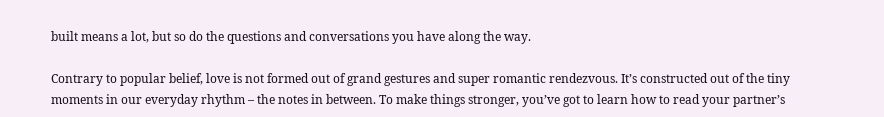built means a lot, but so do the questions and conversations you have along the way.

Contrary to popular belief, love is not formed out of grand gestures and super romantic rendezvous. It’s constructed out of the tiny moments in our everyday rhythm – the notes in between. To make things stronger, you’ve got to learn how to read your partner’s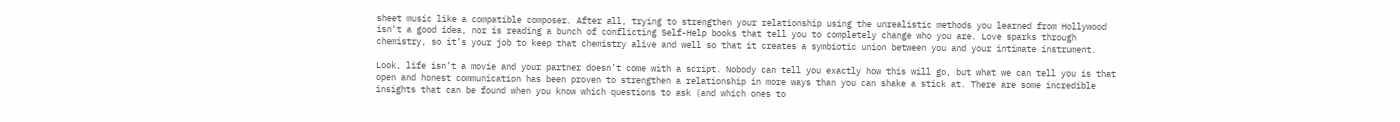sheet music like a compatible composer. After all, trying to strengthen your relationship using the unrealistic methods you learned from Hollywood isn’t a good idea, nor is reading a bunch of conflicting Self-Help books that tell you to completely change who you are. Love sparks through chemistry, so it’s your job to keep that chemistry alive and well so that it creates a symbiotic union between you and your intimate instrument.

Look, life isn’t a movie and your partner doesn’t come with a script. Nobody can tell you exactly how this will go, but what we can tell you is that open and honest communication has been proven to strengthen a relationship in more ways than you can shake a stick at. There are some incredible insights that can be found when you know which questions to ask (and which ones to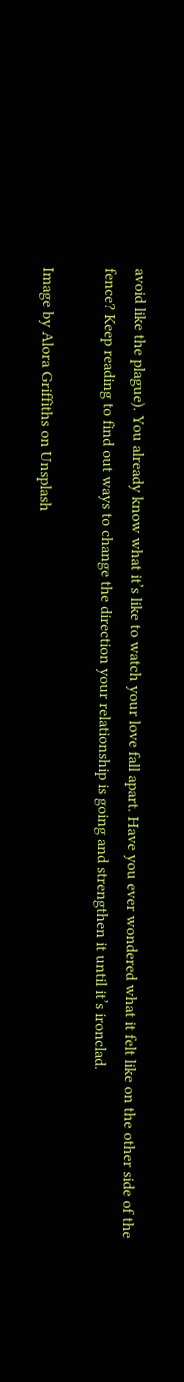avoid like the plague). You already know what it’s like to watch your love fall apart. Have you ever wondered what it felt like on the other side of the fence? Keep reading to find out ways to change the direction your relationship is going and strengthen it until it’s ironclad.

Image by Alora Griffiths on Unsplash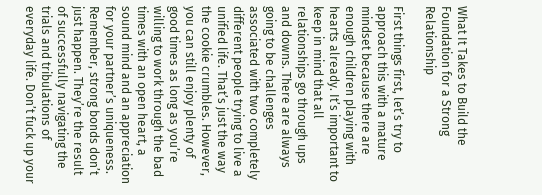What It Takes to Build the Foundation for a Strong Relationship

First things first, let’s try to approach this with a mature mindset because there are enough children playing with hearts already. It’s important to keep in mind that all relationships go through ups and downs. There are always going to be challenges associated with two completely different people trying to live a unified life. That’s just the way the cookie crumbles. However, you can still enjoy plenty of good times as long as you’re willing to work through the bad times with an open heart, a sound mind and an appreciation for your partner’s uniqueness. Remember, strong bonds don’t just happen. They’re the result of successfully navigating the trials and tribulations of everyday life. Don’t fuck up your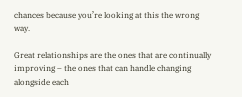chances because you’re looking at this the wrong way.

Great relationships are the ones that are continually improving – the ones that can handle changing alongside each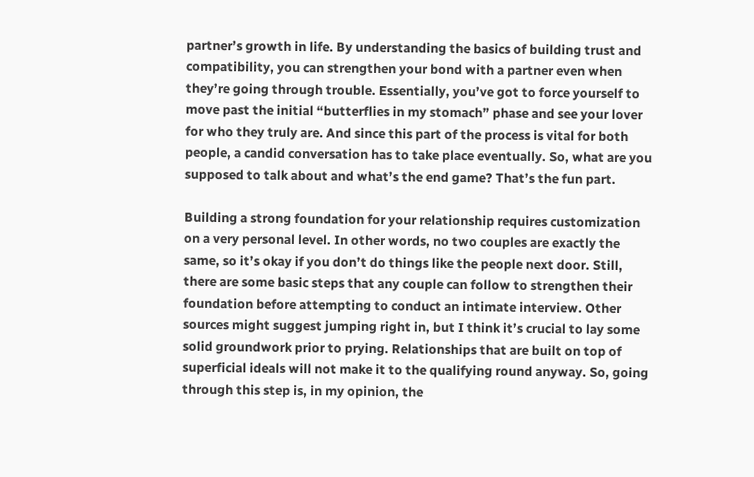partner’s growth in life. By understanding the basics of building trust and compatibility, you can strengthen your bond with a partner even when they’re going through trouble. Essentially, you’ve got to force yourself to move past the initial “butterflies in my stomach” phase and see your lover for who they truly are. And since this part of the process is vital for both people, a candid conversation has to take place eventually. So, what are you supposed to talk about and what’s the end game? That’s the fun part.

Building a strong foundation for your relationship requires customization on a very personal level. In other words, no two couples are exactly the same, so it’s okay if you don’t do things like the people next door. Still, there are some basic steps that any couple can follow to strengthen their foundation before attempting to conduct an intimate interview. Other sources might suggest jumping right in, but I think it’s crucial to lay some solid groundwork prior to prying. Relationships that are built on top of superficial ideals will not make it to the qualifying round anyway. So, going through this step is, in my opinion, the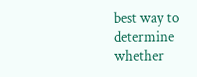best way to determine whether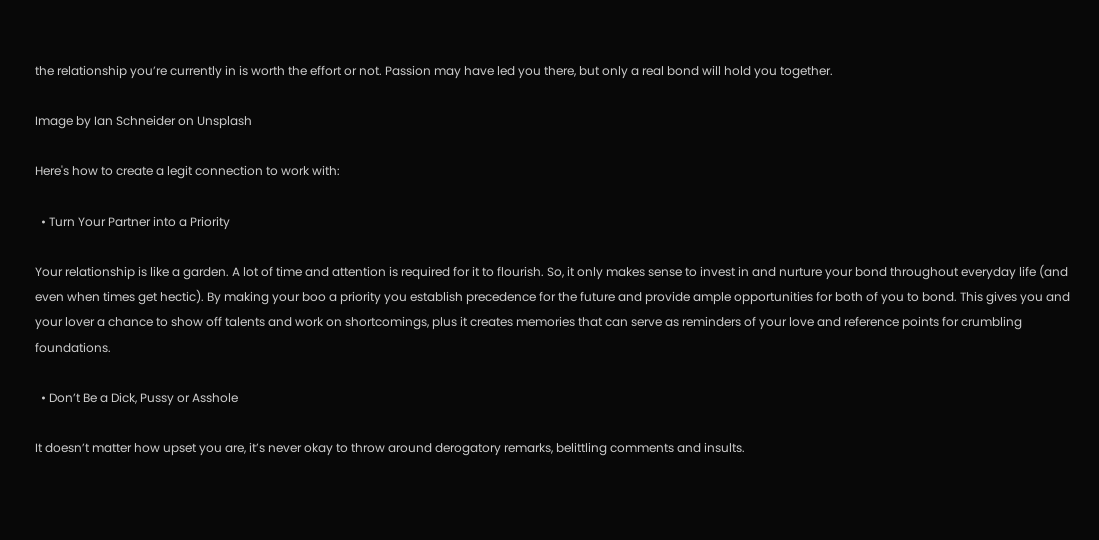the relationship you’re currently in is worth the effort or not. Passion may have led you there, but only a real bond will hold you together.

Image by Ian Schneider on Unsplash

Here's how to create a legit connection to work with:

  • Turn Your Partner into a Priority

Your relationship is like a garden. A lot of time and attention is required for it to flourish. So, it only makes sense to invest in and nurture your bond throughout everyday life (and even when times get hectic). By making your boo a priority you establish precedence for the future and provide ample opportunities for both of you to bond. This gives you and your lover a chance to show off talents and work on shortcomings, plus it creates memories that can serve as reminders of your love and reference points for crumbling foundations.

  • Don’t Be a Dick, Pussy or Asshole

It doesn’t matter how upset you are, it’s never okay to throw around derogatory remarks, belittling comments and insults.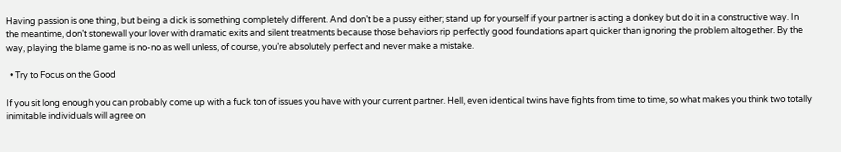Having passion is one thing, but being a dick is something completely different. And don’t be a pussy either; stand up for yourself if your partner is acting a donkey but do it in a constructive way. In the meantime, don’t stonewall your lover with dramatic exits and silent treatments because those behaviors rip perfectly good foundations apart quicker than ignoring the problem altogether. By the way, playing the blame game is no-no as well unless, of course, you’re absolutely perfect and never make a mistake.

  • Try to Focus on the Good

If you sit long enough you can probably come up with a fuck ton of issues you have with your current partner. Hell, even identical twins have fights from time to time, so what makes you think two totally inimitable individuals will agree on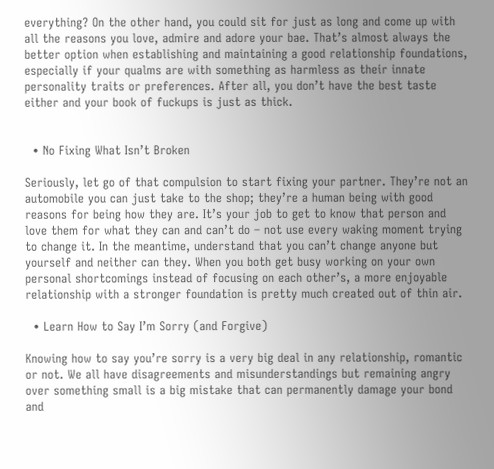everything? On the other hand, you could sit for just as long and come up with all the reasons you love, admire and adore your bae. That’s almost always the better option when establishing and maintaining a good relationship foundations, especially if your qualms are with something as harmless as their innate personality traits or preferences. After all, you don’t have the best taste either and your book of fuckups is just as thick.


  • No Fixing What Isn’t Broken

Seriously, let go of that compulsion to start fixing your partner. They’re not an automobile you can just take to the shop; they’re a human being with good reasons for being how they are. It’s your job to get to know that person and love them for what they can and can’t do – not use every waking moment trying to change it. In the meantime, understand that you can’t change anyone but yourself and neither can they. When you both get busy working on your own personal shortcomings instead of focusing on each other’s, a more enjoyable relationship with a stronger foundation is pretty much created out of thin air.

  • Learn How to Say I’m Sorry (and Forgive)

Knowing how to say you’re sorry is a very big deal in any relationship, romantic or not. We all have disagreements and misunderstandings but remaining angry over something small is a big mistake that can permanently damage your bond and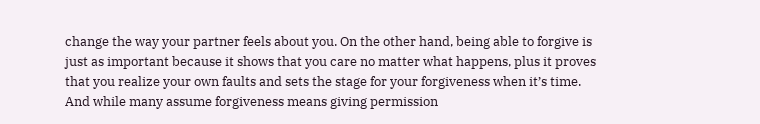change the way your partner feels about you. On the other hand, being able to forgive is just as important because it shows that you care no matter what happens, plus it proves that you realize your own faults and sets the stage for your forgiveness when it’s time. And while many assume forgiveness means giving permission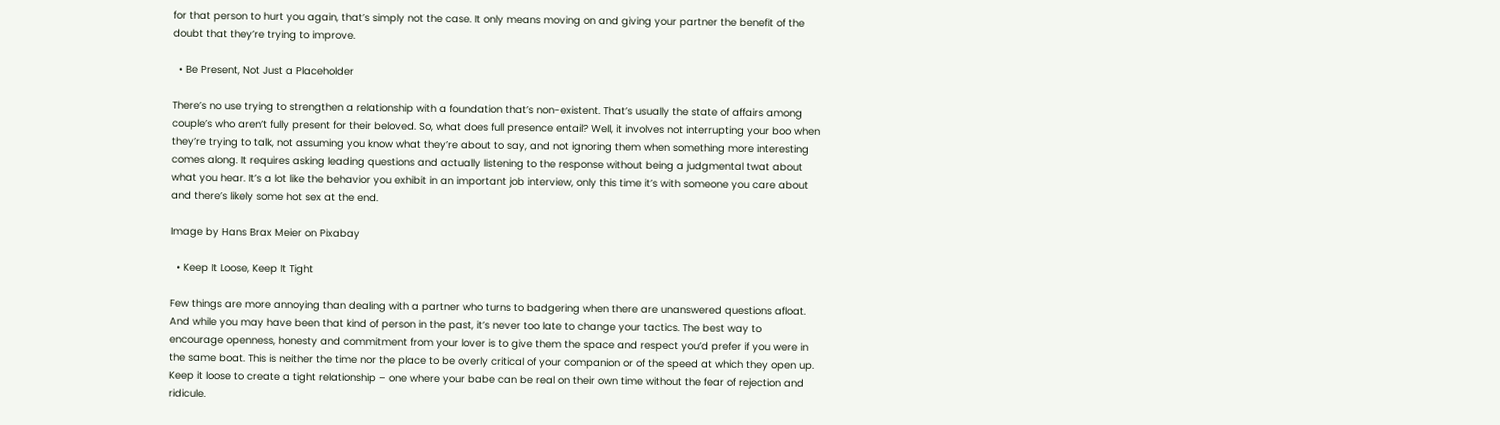for that person to hurt you again, that’s simply not the case. It only means moving on and giving your partner the benefit of the doubt that they’re trying to improve.

  • Be Present, Not Just a Placeholder

There’s no use trying to strengthen a relationship with a foundation that’s non-existent. That’s usually the state of affairs among couple’s who aren’t fully present for their beloved. So, what does full presence entail? Well, it involves not interrupting your boo when they’re trying to talk, not assuming you know what they’re about to say, and not ignoring them when something more interesting comes along. It requires asking leading questions and actually listening to the response without being a judgmental twat about what you hear. It’s a lot like the behavior you exhibit in an important job interview, only this time it’s with someone you care about and there’s likely some hot sex at the end.

Image by Hans Brax Meier on Pixabay

  • Keep It Loose, Keep It Tight

Few things are more annoying than dealing with a partner who turns to badgering when there are unanswered questions afloat. And while you may have been that kind of person in the past, it’s never too late to change your tactics. The best way to encourage openness, honesty and commitment from your lover is to give them the space and respect you’d prefer if you were in the same boat. This is neither the time nor the place to be overly critical of your companion or of the speed at which they open up. Keep it loose to create a tight relationship – one where your babe can be real on their own time without the fear of rejection and ridicule.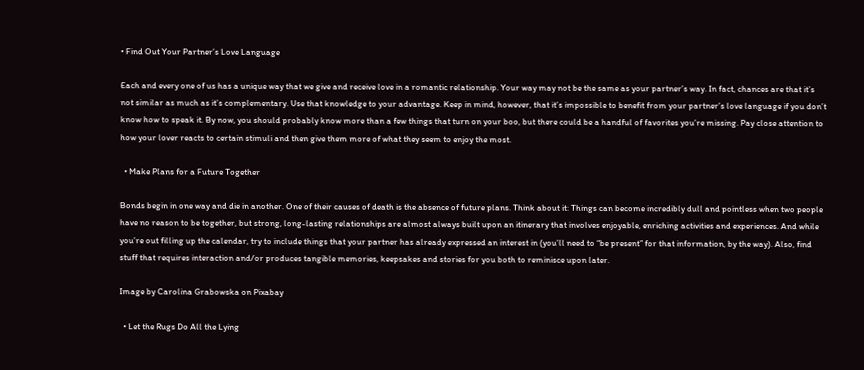• Find Out Your Partner’s Love Language

Each and every one of us has a unique way that we give and receive love in a romantic relationship. Your way may not be the same as your partner’s way. In fact, chances are that it’s not similar as much as it’s complementary. Use that knowledge to your advantage. Keep in mind, however, that it’s impossible to benefit from your partner’s love language if you don’t know how to speak it. By now, you should probably know more than a few things that turn on your boo, but there could be a handful of favorites you’re missing. Pay close attention to how your lover reacts to certain stimuli and then give them more of what they seem to enjoy the most.

  • Make Plans for a Future Together

Bonds begin in one way and die in another. One of their causes of death is the absence of future plans. Think about it: Things can become incredibly dull and pointless when two people have no reason to be together, but strong, long-lasting relationships are almost always built upon an itinerary that involves enjoyable, enriching activities and experiences. And while you’re out filling up the calendar, try to include things that your partner has already expressed an interest in (you’ll need to “be present” for that information, by the way). Also, find stuff that requires interaction and/or produces tangible memories, keepsakes and stories for you both to reminisce upon later.

Image by Carolina Grabowska on Pixabay

  • Let the Rugs Do All the Lying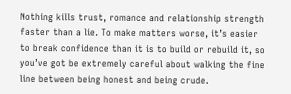Nothing kills trust, romance and relationship strength faster than a lie. To make matters worse, it’s easier to break confidence than it is to build or rebuild it, so you’ve got be extremely careful about walking the fine line between being honest and being crude.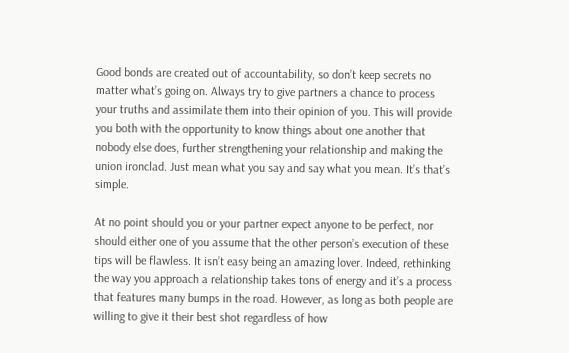Good bonds are created out of accountability, so don’t keep secrets no matter what’s going on. Always try to give partners a chance to process your truths and assimilate them into their opinion of you. This will provide you both with the opportunity to know things about one another that nobody else does, further strengthening your relationship and making the union ironclad. Just mean what you say and say what you mean. It’s that’s simple.

At no point should you or your partner expect anyone to be perfect, nor should either one of you assume that the other person’s execution of these tips will be flawless. It isn’t easy being an amazing lover. Indeed, rethinking the way you approach a relationship takes tons of energy and it’s a process that features many bumps in the road. However, as long as both people are willing to give it their best shot regardless of how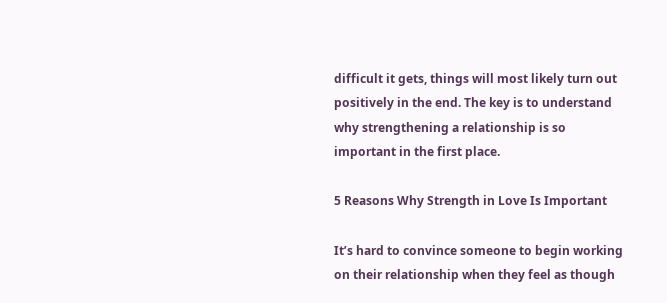difficult it gets, things will most likely turn out positively in the end. The key is to understand why strengthening a relationship is so important in the first place.

5 Reasons Why Strength in Love Is Important

It’s hard to convince someone to begin working on their relationship when they feel as though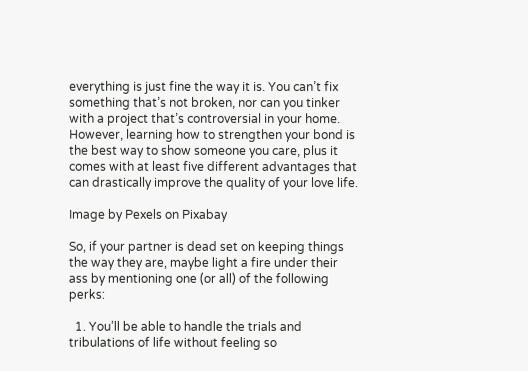everything is just fine the way it is. You can’t fix something that’s not broken, nor can you tinker with a project that’s controversial in your home. However, learning how to strengthen your bond is the best way to show someone you care, plus it comes with at least five different advantages that can drastically improve the quality of your love life.

Image by Pexels on Pixabay

So, if your partner is dead set on keeping things the way they are, maybe light a fire under their ass by mentioning one (or all) of the following perks:

  1. You’ll be able to handle the trials and tribulations of life without feeling so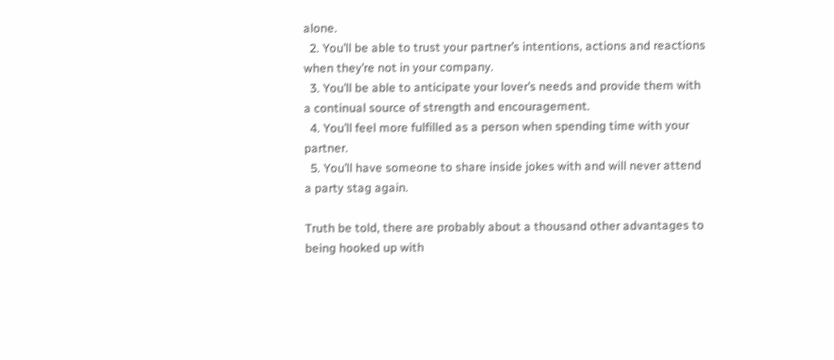alone.
  2. You’ll be able to trust your partner’s intentions, actions and reactions when they’re not in your company.
  3. You’ll be able to anticipate your lover’s needs and provide them with a continual source of strength and encouragement.
  4. You’ll feel more fulfilled as a person when spending time with your partner.
  5. You’ll have someone to share inside jokes with and will never attend a party stag again.

Truth be told, there are probably about a thousand other advantages to being hooked up with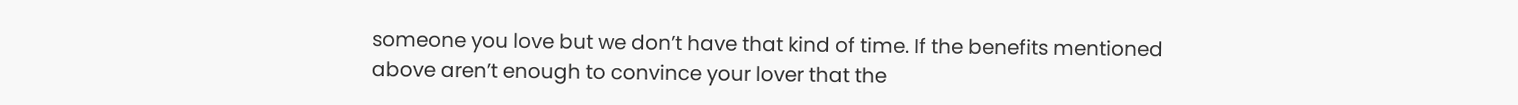someone you love but we don’t have that kind of time. If the benefits mentioned above aren’t enough to convince your lover that the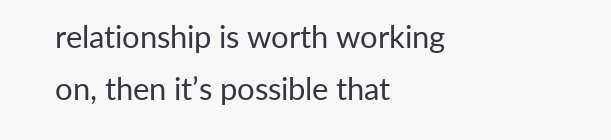relationship is worth working on, then it’s possible that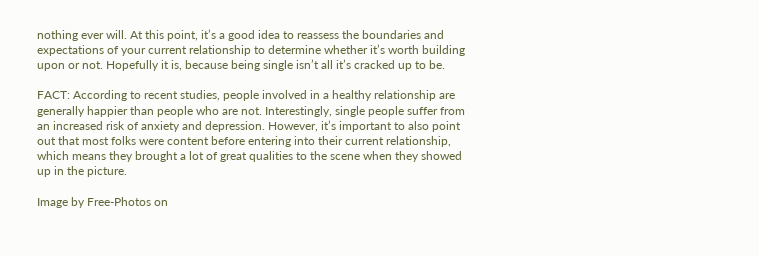nothing ever will. At this point, it’s a good idea to reassess the boundaries and expectations of your current relationship to determine whether it’s worth building upon or not. Hopefully it is, because being single isn’t all it’s cracked up to be.

FACT: According to recent studies, people involved in a healthy relationship are generally happier than people who are not. Interestingly, single people suffer from an increased risk of anxiety and depression. However, it’s important to also point out that most folks were content before entering into their current relationship, which means they brought a lot of great qualities to the scene when they showed up in the picture.

Image by Free-Photos on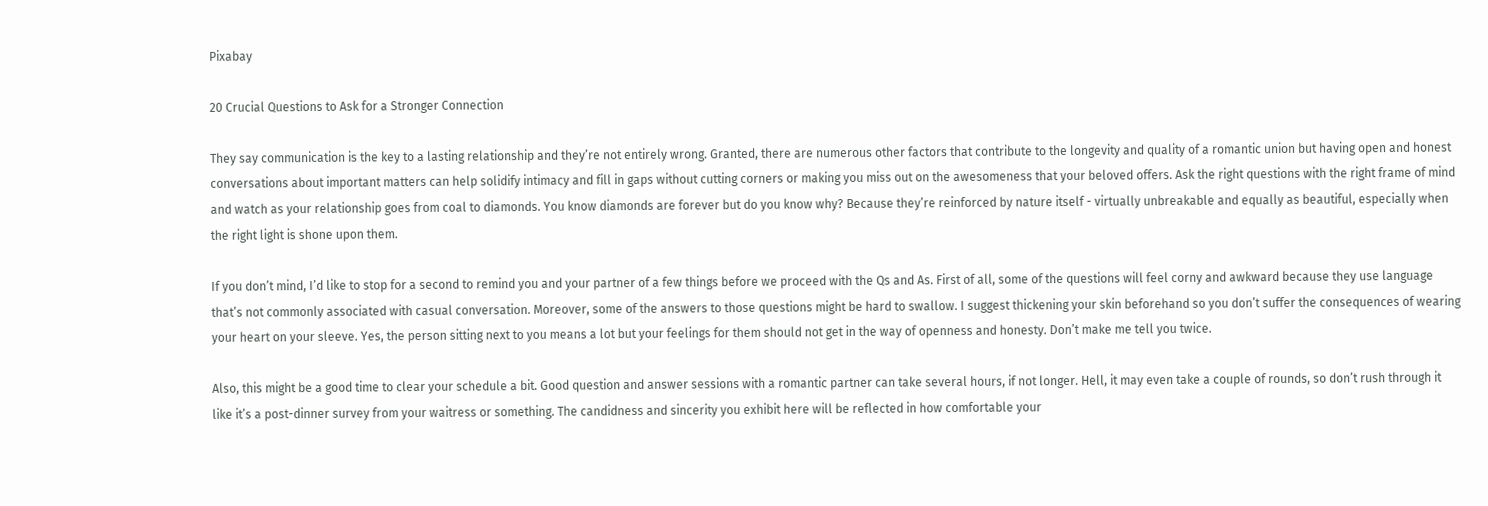Pixabay

20 Crucial Questions to Ask for a Stronger Connection

They say communication is the key to a lasting relationship and they’re not entirely wrong. Granted, there are numerous other factors that contribute to the longevity and quality of a romantic union but having open and honest conversations about important matters can help solidify intimacy and fill in gaps without cutting corners or making you miss out on the awesomeness that your beloved offers. Ask the right questions with the right frame of mind and watch as your relationship goes from coal to diamonds. You know diamonds are forever but do you know why? Because they’re reinforced by nature itself - virtually unbreakable and equally as beautiful, especially when the right light is shone upon them.

If you don’t mind, I’d like to stop for a second to remind you and your partner of a few things before we proceed with the Qs and As. First of all, some of the questions will feel corny and awkward because they use language that’s not commonly associated with casual conversation. Moreover, some of the answers to those questions might be hard to swallow. I suggest thickening your skin beforehand so you don’t suffer the consequences of wearing your heart on your sleeve. Yes, the person sitting next to you means a lot but your feelings for them should not get in the way of openness and honesty. Don’t make me tell you twice.

Also, this might be a good time to clear your schedule a bit. Good question and answer sessions with a romantic partner can take several hours, if not longer. Hell, it may even take a couple of rounds, so don’t rush through it like it’s a post-dinner survey from your waitress or something. The candidness and sincerity you exhibit here will be reflected in how comfortable your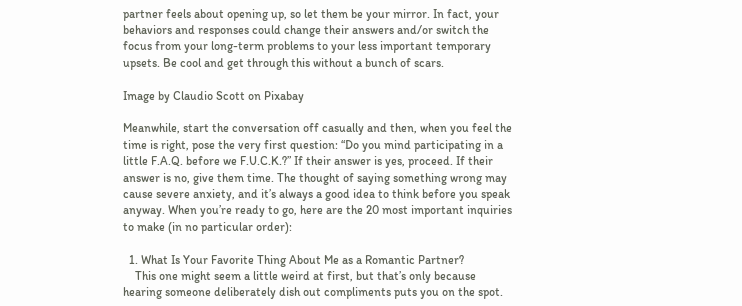partner feels about opening up, so let them be your mirror. In fact, your behaviors and responses could change their answers and/or switch the focus from your long-term problems to your less important temporary upsets. Be cool and get through this without a bunch of scars.

Image by Claudio Scott on Pixabay

Meanwhile, start the conversation off casually and then, when you feel the time is right, pose the very first question: “Do you mind participating in a little F.A.Q. before we F.U.C.K.?” If their answer is yes, proceed. If their answer is no, give them time. The thought of saying something wrong may cause severe anxiety, and it’s always a good idea to think before you speak anyway. When you’re ready to go, here are the 20 most important inquiries to make (in no particular order):

  1. What Is Your Favorite Thing About Me as a Romantic Partner?
    This one might seem a little weird at first, but that’s only because hearing someone deliberately dish out compliments puts you on the spot.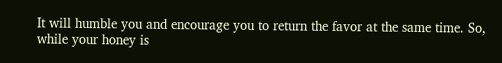It will humble you and encourage you to return the favor at the same time. So, while your honey is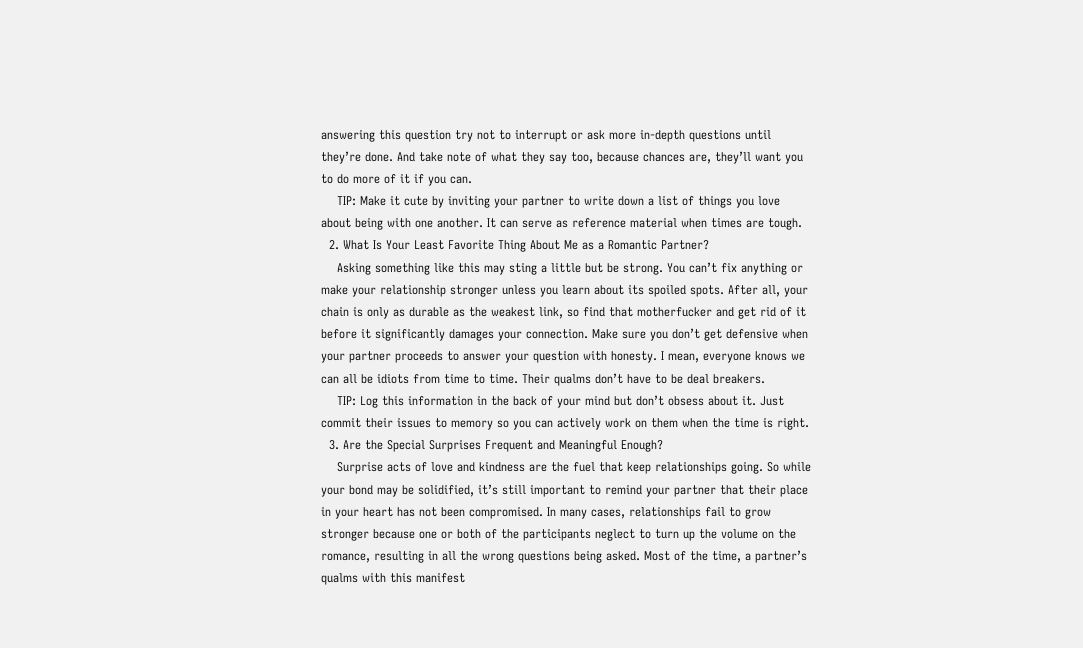answering this question try not to interrupt or ask more in-depth questions until they’re done. And take note of what they say too, because chances are, they’ll want you to do more of it if you can.
    TIP: Make it cute by inviting your partner to write down a list of things you love about being with one another. It can serve as reference material when times are tough.
  2. What Is Your Least Favorite Thing About Me as a Romantic Partner?
    Asking something like this may sting a little but be strong. You can’t fix anything or make your relationship stronger unless you learn about its spoiled spots. After all, your chain is only as durable as the weakest link, so find that motherfucker and get rid of it before it significantly damages your connection. Make sure you don’t get defensive when your partner proceeds to answer your question with honesty. I mean, everyone knows we can all be idiots from time to time. Their qualms don’t have to be deal breakers.
    TIP: Log this information in the back of your mind but don’t obsess about it. Just commit their issues to memory so you can actively work on them when the time is right.
  3. Are the Special Surprises Frequent and Meaningful Enough?
    Surprise acts of love and kindness are the fuel that keep relationships going. So while your bond may be solidified, it’s still important to remind your partner that their place in your heart has not been compromised. In many cases, relationships fail to grow stronger because one or both of the participants neglect to turn up the volume on the romance, resulting in all the wrong questions being asked. Most of the time, a partner’s qualms with this manifest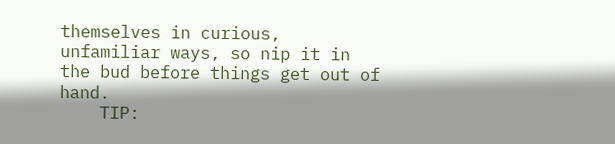themselves in curious, unfamiliar ways, so nip it in the bud before things get out of hand.
    TIP: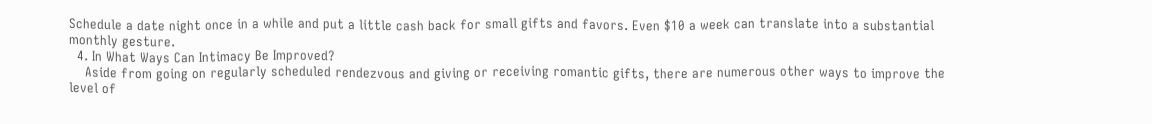Schedule a date night once in a while and put a little cash back for small gifts and favors. Even $10 a week can translate into a substantial monthly gesture.
  4. In What Ways Can Intimacy Be Improved?
    Aside from going on regularly scheduled rendezvous and giving or receiving romantic gifts, there are numerous other ways to improve the level of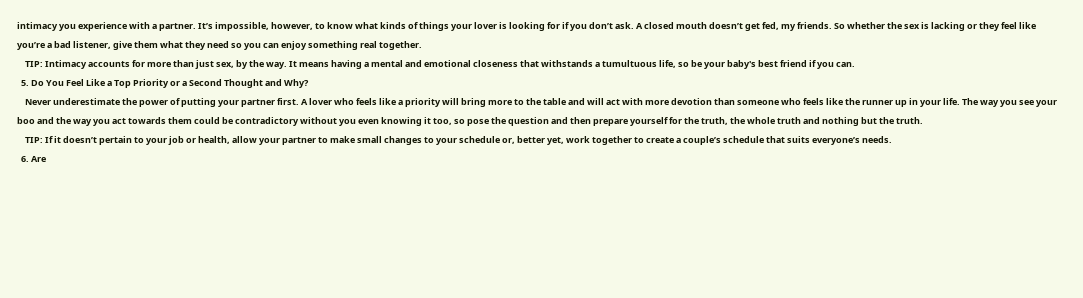intimacy you experience with a partner. It’s impossible, however, to know what kinds of things your lover is looking for if you don’t ask. A closed mouth doesn’t get fed, my friends. So whether the sex is lacking or they feel like you’re a bad listener, give them what they need so you can enjoy something real together.
    TIP: Intimacy accounts for more than just sex, by the way. It means having a mental and emotional closeness that withstands a tumultuous life, so be your baby's best friend if you can.
  5. Do You Feel Like a Top Priority or a Second Thought and Why?
    Never underestimate the power of putting your partner first. A lover who feels like a priority will bring more to the table and will act with more devotion than someone who feels like the runner up in your life. The way you see your boo and the way you act towards them could be contradictory without you even knowing it too, so pose the question and then prepare yourself for the truth, the whole truth and nothing but the truth.
    TIP: If it doesn’t pertain to your job or health, allow your partner to make small changes to your schedule or, better yet, work together to create a couple’s schedule that suits everyone’s needs.
  6. Are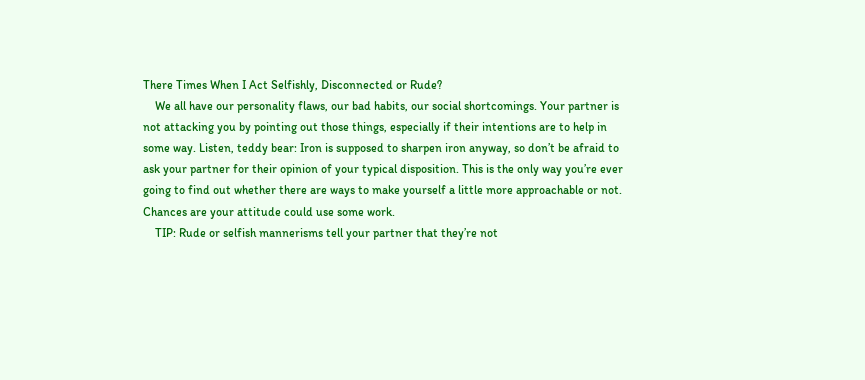There Times When I Act Selfishly, Disconnected or Rude?
    We all have our personality flaws, our bad habits, our social shortcomings. Your partner is not attacking you by pointing out those things, especially if their intentions are to help in some way. Listen, teddy bear: Iron is supposed to sharpen iron anyway, so don’t be afraid to ask your partner for their opinion of your typical disposition. This is the only way you’re ever going to find out whether there are ways to make yourself a little more approachable or not. Chances are your attitude could use some work.
    TIP: Rude or selfish mannerisms tell your partner that they’re not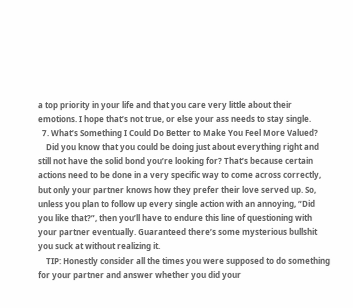a top priority in your life and that you care very little about their emotions. I hope that’s not true, or else your ass needs to stay single.
  7. What’s Something I Could Do Better to Make You Feel More Valued?
    Did you know that you could be doing just about everything right and still not have the solid bond you’re looking for? That’s because certain actions need to be done in a very specific way to come across correctly, but only your partner knows how they prefer their love served up. So, unless you plan to follow up every single action with an annoying, “Did you like that?”, then you’ll have to endure this line of questioning with your partner eventually. Guaranteed there’s some mysterious bullshit you suck at without realizing it.
    TIP: Honestly consider all the times you were supposed to do something for your partner and answer whether you did your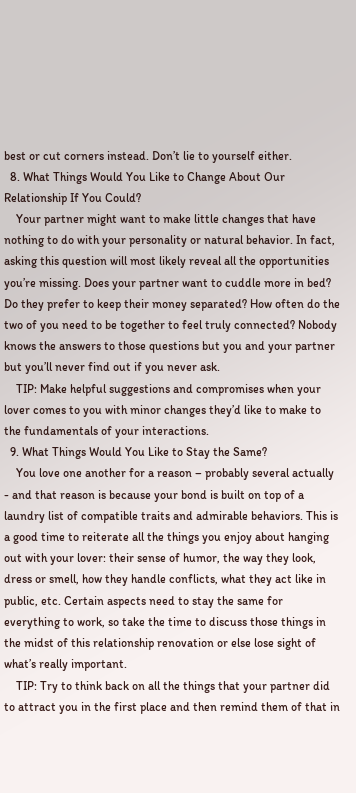best or cut corners instead. Don’t lie to yourself either.
  8. What Things Would You Like to Change About Our Relationship If You Could?
    Your partner might want to make little changes that have nothing to do with your personality or natural behavior. In fact, asking this question will most likely reveal all the opportunities you’re missing. Does your partner want to cuddle more in bed? Do they prefer to keep their money separated? How often do the two of you need to be together to feel truly connected? Nobody knows the answers to those questions but you and your partner but you’ll never find out if you never ask.
    TIP: Make helpful suggestions and compromises when your lover comes to you with minor changes they’d like to make to the fundamentals of your interactions.
  9. What Things Would You Like to Stay the Same?
    You love one another for a reason – probably several actually - and that reason is because your bond is built on top of a laundry list of compatible traits and admirable behaviors. This is a good time to reiterate all the things you enjoy about hanging out with your lover: their sense of humor, the way they look, dress or smell, how they handle conflicts, what they act like in public, etc. Certain aspects need to stay the same for everything to work, so take the time to discuss those things in the midst of this relationship renovation or else lose sight of what’s really important.
    TIP: Try to think back on all the things that your partner did to attract you in the first place and then remind them of that in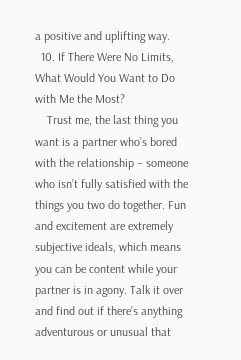a positive and uplifting way.
  10. If There Were No Limits, What Would You Want to Do with Me the Most?
    Trust me, the last thing you want is a partner who’s bored with the relationship – someone who isn’t fully satisfied with the things you two do together. Fun and excitement are extremely subjective ideals, which means you can be content while your partner is in agony. Talk it over and find out if there’s anything adventurous or unusual that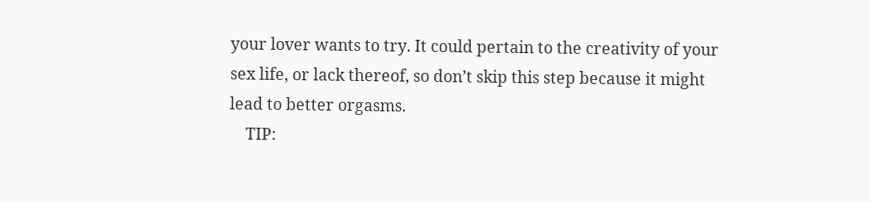your lover wants to try. It could pertain to the creativity of your sex life, or lack thereof, so don’t skip this step because it might lead to better orgasms.
    TIP: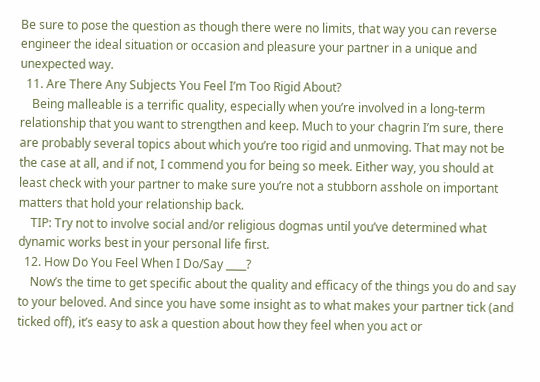Be sure to pose the question as though there were no limits, that way you can reverse engineer the ideal situation or occasion and pleasure your partner in a unique and unexpected way.
  11. Are There Any Subjects You Feel I’m Too Rigid About?
    Being malleable is a terrific quality, especially when you’re involved in a long-term relationship that you want to strengthen and keep. Much to your chagrin I’m sure, there are probably several topics about which you’re too rigid and unmoving. That may not be the case at all, and if not, I commend you for being so meek. Either way, you should at least check with your partner to make sure you’re not a stubborn asshole on important matters that hold your relationship back.
    TIP: Try not to involve social and/or religious dogmas until you’ve determined what dynamic works best in your personal life first.
  12. How Do You Feel When I Do/Say ____?
    Now’s the time to get specific about the quality and efficacy of the things you do and say to your beloved. And since you have some insight as to what makes your partner tick (and ticked off), it’s easy to ask a question about how they feel when you act or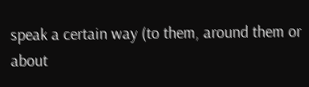speak a certain way (to them, around them or about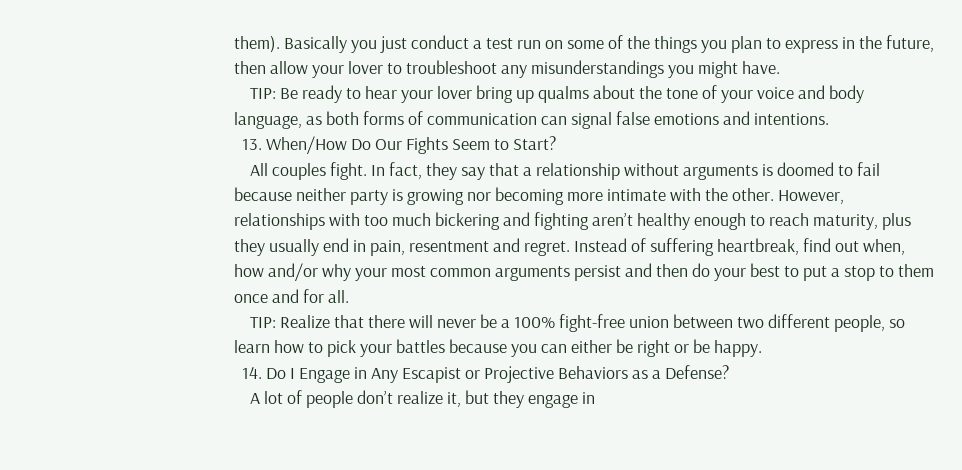them). Basically you just conduct a test run on some of the things you plan to express in the future, then allow your lover to troubleshoot any misunderstandings you might have.
    TIP: Be ready to hear your lover bring up qualms about the tone of your voice and body language, as both forms of communication can signal false emotions and intentions.
  13. When/How Do Our Fights Seem to Start?
    All couples fight. In fact, they say that a relationship without arguments is doomed to fail because neither party is growing nor becoming more intimate with the other. However, relationships with too much bickering and fighting aren’t healthy enough to reach maturity, plus they usually end in pain, resentment and regret. Instead of suffering heartbreak, find out when, how and/or why your most common arguments persist and then do your best to put a stop to them once and for all.
    TIP: Realize that there will never be a 100% fight-free union between two different people, so learn how to pick your battles because you can either be right or be happy.
  14. Do I Engage in Any Escapist or Projective Behaviors as a Defense?
    A lot of people don’t realize it, but they engage in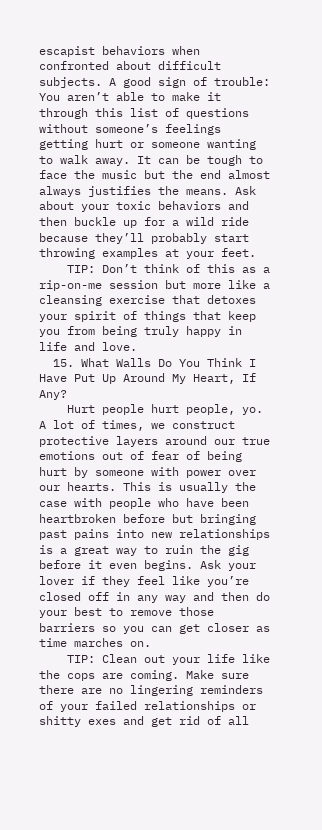escapist behaviors when confronted about difficult subjects. A good sign of trouble: You aren’t able to make it through this list of questions without someone’s feelings getting hurt or someone wanting to walk away. It can be tough to face the music but the end almost always justifies the means. Ask about your toxic behaviors and then buckle up for a wild ride because they’ll probably start throwing examples at your feet.
    TIP: Don’t think of this as a rip-on-me session but more like a cleansing exercise that detoxes your spirit of things that keep you from being truly happy in life and love.
  15. What Walls Do You Think I Have Put Up Around My Heart, If Any?
    Hurt people hurt people, yo. A lot of times, we construct protective layers around our true emotions out of fear of being hurt by someone with power over our hearts. This is usually the case with people who have been heartbroken before but bringing past pains into new relationships is a great way to ruin the gig before it even begins. Ask your lover if they feel like you’re closed off in any way and then do your best to remove those barriers so you can get closer as time marches on.
    TIP: Clean out your life like the cops are coming. Make sure there are no lingering reminders of your failed relationships or shitty exes and get rid of all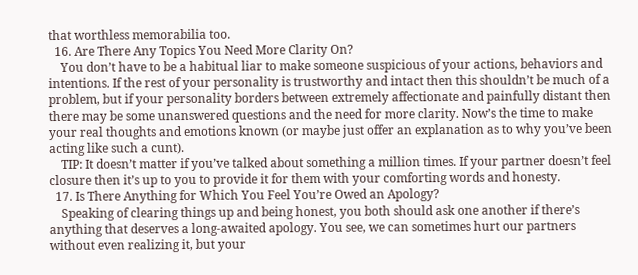that worthless memorabilia too.
  16. Are There Any Topics You Need More Clarity On?
    You don’t have to be a habitual liar to make someone suspicious of your actions, behaviors and intentions. If the rest of your personality is trustworthy and intact then this shouldn’t be much of a problem, but if your personality borders between extremely affectionate and painfully distant then there may be some unanswered questions and the need for more clarity. Now’s the time to make your real thoughts and emotions known (or maybe just offer an explanation as to why you’ve been acting like such a cunt).
    TIP: It doesn’t matter if you’ve talked about something a million times. If your partner doesn’t feel closure then it’s up to you to provide it for them with your comforting words and honesty.
  17. Is There Anything for Which You Feel You’re Owed an Apology?
    Speaking of clearing things up and being honest, you both should ask one another if there’s anything that deserves a long-awaited apology. You see, we can sometimes hurt our partners without even realizing it, but your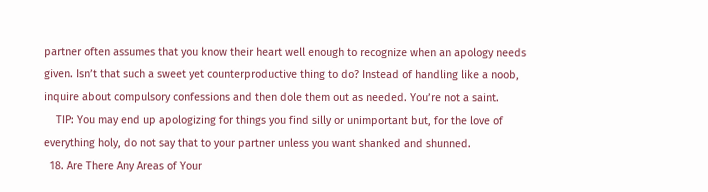partner often assumes that you know their heart well enough to recognize when an apology needs given. Isn’t that such a sweet yet counterproductive thing to do? Instead of handling like a noob, inquire about compulsory confessions and then dole them out as needed. You’re not a saint.
    TIP: You may end up apologizing for things you find silly or unimportant but, for the love of everything holy, do not say that to your partner unless you want shanked and shunned.
  18. Are There Any Areas of Your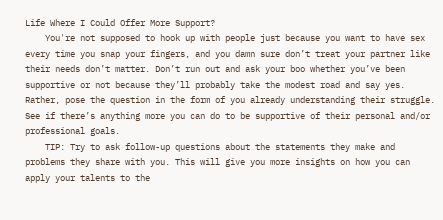Life Where I Could Offer More Support?
    You're not supposed to hook up with people just because you want to have sex every time you snap your fingers, and you damn sure don’t treat your partner like their needs don’t matter. Don’t run out and ask your boo whether you’ve been supportive or not because they’ll probably take the modest road and say yes. Rather, pose the question in the form of you already understanding their struggle. See if there’s anything more you can do to be supportive of their personal and/or professional goals.
    TIP: Try to ask follow-up questions about the statements they make and problems they share with you. This will give you more insights on how you can apply your talents to the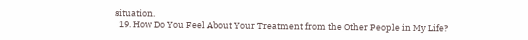situation.
  19. How Do You Feel About Your Treatment from the Other People in My Life?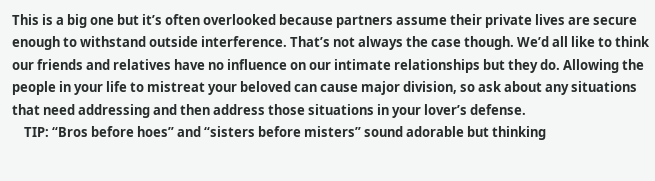This is a big one but it’s often overlooked because partners assume their private lives are secure enough to withstand outside interference. That’s not always the case though. We’d all like to think our friends and relatives have no influence on our intimate relationships but they do. Allowing the people in your life to mistreat your beloved can cause major division, so ask about any situations that need addressing and then address those situations in your lover’s defense.
    TIP: “Bros before hoes” and “sisters before misters” sound adorable but thinking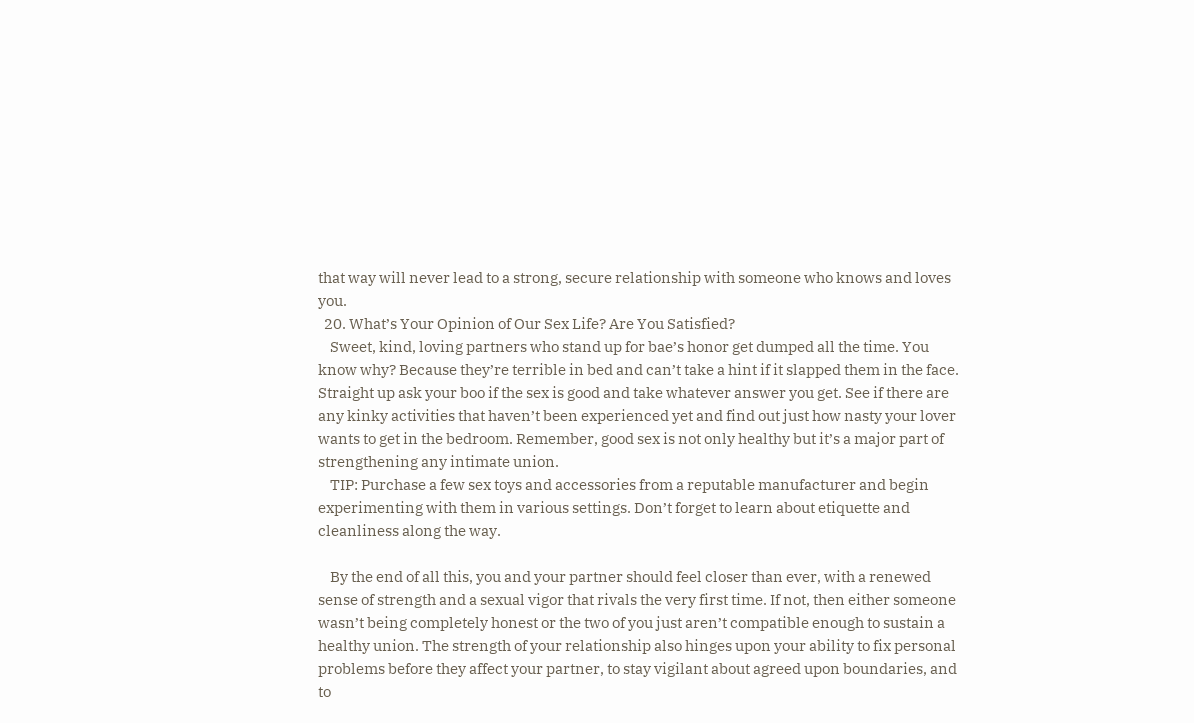that way will never lead to a strong, secure relationship with someone who knows and loves you.
  20. What’s Your Opinion of Our Sex Life? Are You Satisfied?
    Sweet, kind, loving partners who stand up for bae’s honor get dumped all the time. You know why? Because they’re terrible in bed and can’t take a hint if it slapped them in the face. Straight up ask your boo if the sex is good and take whatever answer you get. See if there are any kinky activities that haven’t been experienced yet and find out just how nasty your lover wants to get in the bedroom. Remember, good sex is not only healthy but it’s a major part of strengthening any intimate union.
    TIP: Purchase a few sex toys and accessories from a reputable manufacturer and begin experimenting with them in various settings. Don’t forget to learn about etiquette and cleanliness along the way.

    By the end of all this, you and your partner should feel closer than ever, with a renewed sense of strength and a sexual vigor that rivals the very first time. If not, then either someone wasn’t being completely honest or the two of you just aren’t compatible enough to sustain a healthy union. The strength of your relationship also hinges upon your ability to fix personal problems before they affect your partner, to stay vigilant about agreed upon boundaries, and to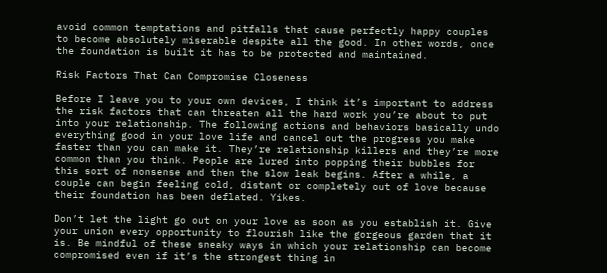avoid common temptations and pitfalls that cause perfectly happy couples to become absolutely miserable despite all the good. In other words, once the foundation is built it has to be protected and maintained.

Risk Factors That Can Compromise Closeness

Before I leave you to your own devices, I think it’s important to address the risk factors that can threaten all the hard work you’re about to put into your relationship. The following actions and behaviors basically undo everything good in your love life and cancel out the progress you make faster than you can make it. They’re relationship killers and they’re more common than you think. People are lured into popping their bubbles for this sort of nonsense and then the slow leak begins. After a while, a couple can begin feeling cold, distant or completely out of love because their foundation has been deflated. Yikes.

Don’t let the light go out on your love as soon as you establish it. Give your union every opportunity to flourish like the gorgeous garden that it is. Be mindful of these sneaky ways in which your relationship can become compromised even if it’s the strongest thing in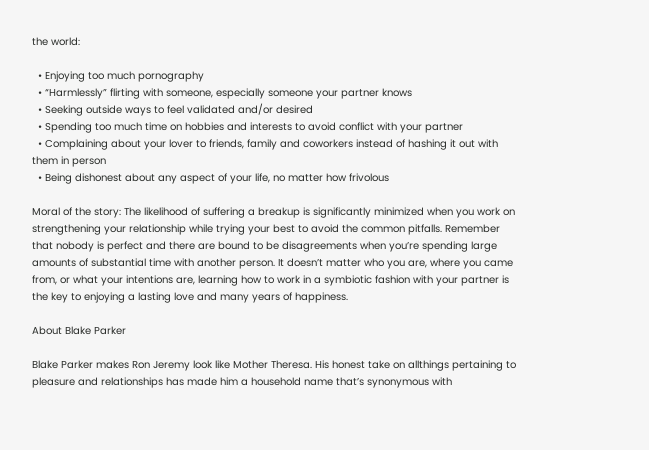the world:

  • Enjoying too much pornography
  • “Harmlessly” flirting with someone, especially someone your partner knows
  • Seeking outside ways to feel validated and/or desired
  • Spending too much time on hobbies and interests to avoid conflict with your partner
  • Complaining about your lover to friends, family and coworkers instead of hashing it out with them in person
  • Being dishonest about any aspect of your life, no matter how frivolous

Moral of the story: The likelihood of suffering a breakup is significantly minimized when you work on strengthening your relationship while trying your best to avoid the common pitfalls. Remember that nobody is perfect and there are bound to be disagreements when you’re spending large amounts of substantial time with another person. It doesn’t matter who you are, where you came from, or what your intentions are, learning how to work in a symbiotic fashion with your partner is the key to enjoying a lasting love and many years of happiness.

About Blake Parker

Blake Parker makes Ron Jeremy look like Mother Theresa. His honest take on allthings pertaining to pleasure and relationships has made him a household name that’s synonymous with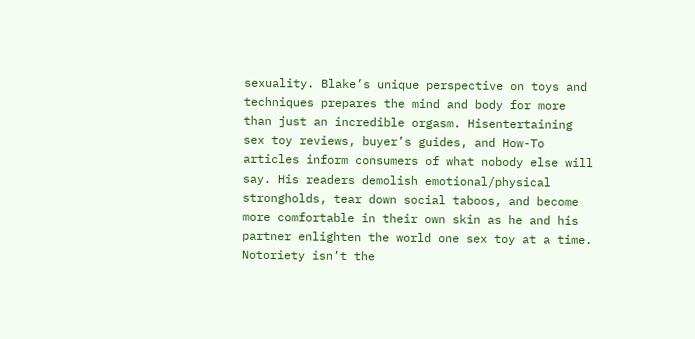sexuality. Blake’s unique perspective on toys and techniques prepares the mind and body for more than just an incredible orgasm. Hisentertaining sex toy reviews, buyer’s guides, and How-To articles inform consumers of what nobody else will say. His readers demolish emotional/physical strongholds, tear down social taboos, and become more comfortable in their own skin as he and his partner enlighten the world one sex toy at a time. Notoriety isn’t the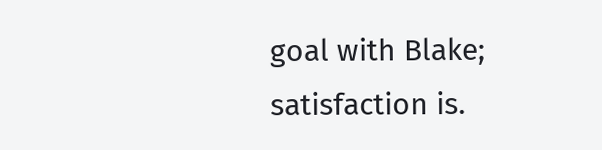goal with Blake; satisfaction is.